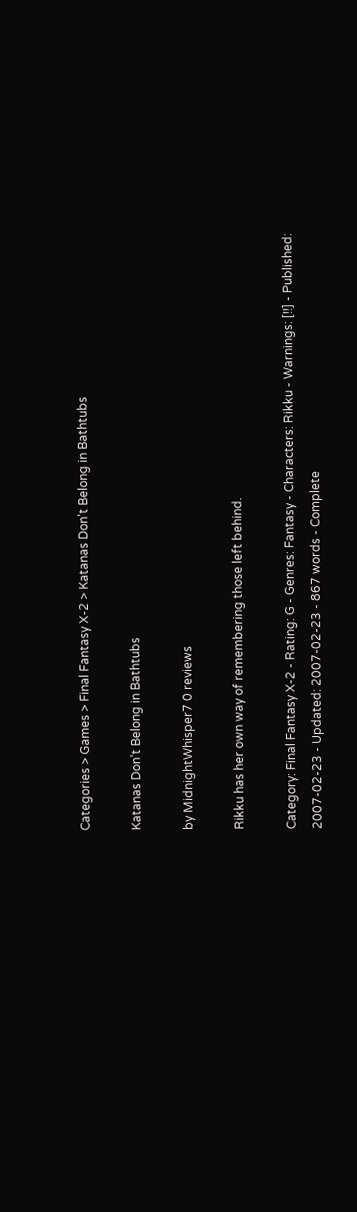Categories > Games > Final Fantasy X-2 > Katanas Don't Belong in Bathtubs

Katanas Don't Belong in Bathtubs

by MidnightWhisper7 0 reviews

Rikku has her own way of remembering those left behind.

Category: Final Fantasy X-2 - Rating: G - Genres: Fantasy - Characters: Rikku - Warnings: [!!] - Published: 2007-02-23 - Updated: 2007-02-23 - 867 words - Complete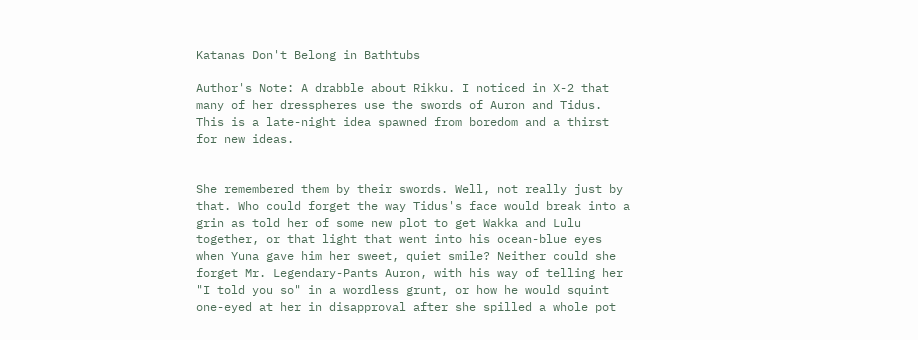Katanas Don't Belong in Bathtubs

Author's Note: A drabble about Rikku. I noticed in X-2 that many of her dresspheres use the swords of Auron and Tidus. This is a late-night idea spawned from boredom and a thirst for new ideas.


She remembered them by their swords. Well, not really just by that. Who could forget the way Tidus's face would break into a grin as told her of some new plot to get Wakka and Lulu together, or that light that went into his ocean-blue eyes when Yuna gave him her sweet, quiet smile? Neither could she forget Mr. Legendary-Pants Auron, with his way of telling her "I told you so" in a wordless grunt, or how he would squint one-eyed at her in disapproval after she spilled a whole pot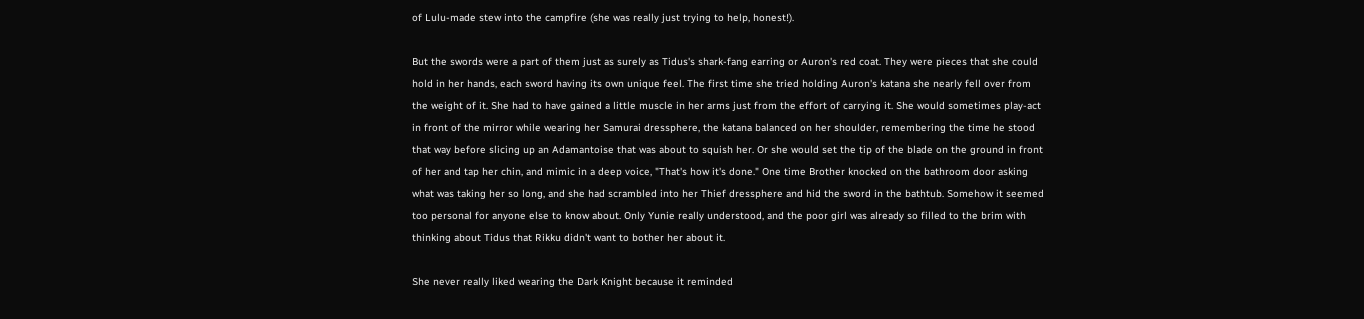of Lulu-made stew into the campfire (she was really just trying to help, honest!).

But the swords were a part of them just as surely as Tidus's shark-fang earring or Auron's red coat. They were pieces that she could hold in her hands, each sword having its own unique feel. The first time she tried holding Auron's katana she nearly fell over from the weight of it. She had to have gained a little muscle in her arms just from the effort of carrying it. She would sometimes play-act in front of the mirror while wearing her Samurai dressphere, the katana balanced on her shoulder, remembering the time he stood that way before slicing up an Adamantoise that was about to squish her. Or she would set the tip of the blade on the ground in front of her and tap her chin, and mimic in a deep voice, "That's how it's done." One time Brother knocked on the bathroom door asking what was taking her so long, and she had scrambled into her Thief dressphere and hid the sword in the bathtub. Somehow it seemed too personal for anyone else to know about. Only Yunie really understood, and the poor girl was already so filled to the brim with thinking about Tidus that Rikku didn't want to bother her about it.

She never really liked wearing the Dark Knight because it reminded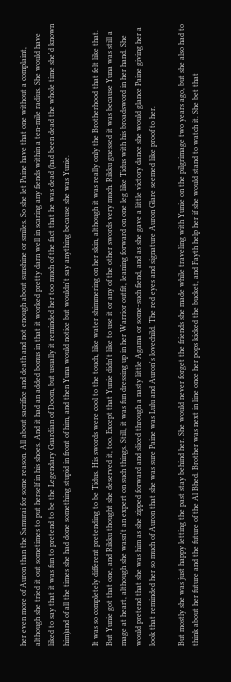her even more of Auron than the Samurai for some reason. All about sacrifice and death and not enough about sunshine or smiles. So she let Paine have that one without a complaint, although she tried it out sometimes to put herself in his shoes. And it had an added bonus in that it worked pretty darn well in scaring any fiends within a ten-mile radius. She would have liked to say that it was fun to pretend to be the Legendary Guardian of Doom, but usually it reminded her too much of the fact that he was dead (had been dead the whole time she'd known him)and of all the times she had done something stupid in front of him, and then Yuna would notice but wouldn't say anything because she was Yunie.

It was so completely different pretending to be Tidus. His swords were cool to the touch, like water shimmering on her skin, although it was really only the Brotherhood that felt like that. But Yunie got that one, and Rikku thought she deserved it, too. Except that Yunie didn't like to use it or any of the other swords very much. Rikku guessed it was because Yuna was still a mage at heart, although she wasn't an expert on such things. Still, it was fun dressing up in her Warrior outfit, leaning forward on one leg like Tidus with his broadsword in her hand. She would pretend that she was him as she zipped forward and sliced through a nasty little Agama or some-such fiend, and as she gave a little victory dance she would glance Paine giving her a look that reminded her so much of Auron that she was sure Paine was Lulu and Auron's lovechild. The red eyes and signature Auron Glare seemed like proof to her.

But mostly she was just happy letting the past stay behind her. She would never forget the friends she made while traveling with Yunie on the pilgrimage two years ago, but she also had to think about her future and the future of the Al Bhed. Brother was next in line once her pops kicked the bucket, and Fayth help her if she would stand to watch it. She bet that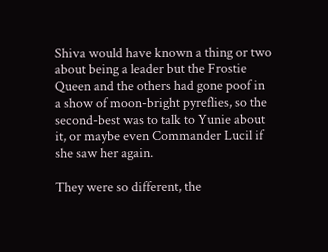Shiva would have known a thing or two about being a leader but the Frostie Queen and the others had gone poof in a show of moon-bright pyreflies, so the second-best was to talk to Yunie about it, or maybe even Commander Lucil if she saw her again.

They were so different, the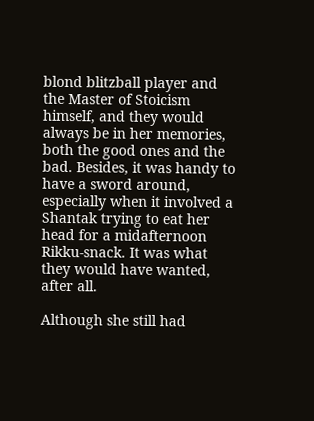blond blitzball player and the Master of Stoicism himself, and they would always be in her memories, both the good ones and the bad. Besides, it was handy to have a sword around, especially when it involved a Shantak trying to eat her head for a midafternoon Rikku-snack. It was what they would have wanted, after all.

Although she still had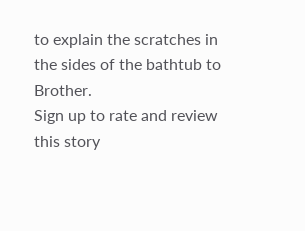to explain the scratches in the sides of the bathtub to Brother.
Sign up to rate and review this story